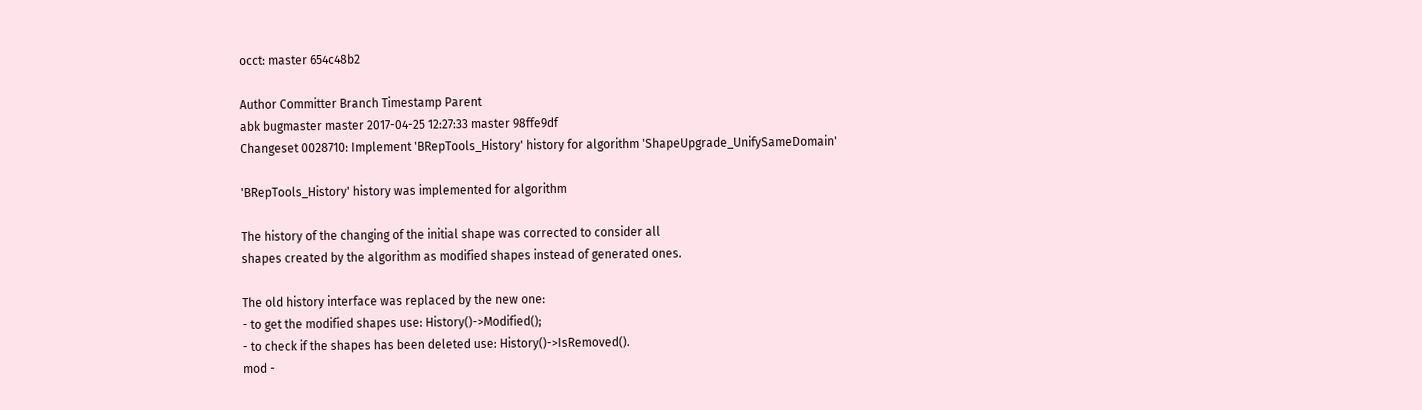occt: master 654c48b2

Author Committer Branch Timestamp Parent
abk bugmaster master 2017-04-25 12:27:33 master 98ffe9df
Changeset 0028710: Implement 'BRepTools_History' history for algorithm 'ShapeUpgrade_UnifySameDomain'

'BRepTools_History' history was implemented for algorithm

The history of the changing of the initial shape was corrected to consider all
shapes created by the algorithm as modified shapes instead of generated ones.

The old history interface was replaced by the new one:
- to get the modified shapes use: History()->Modified();
- to check if the shapes has been deleted use: History()->IsRemoved().
mod -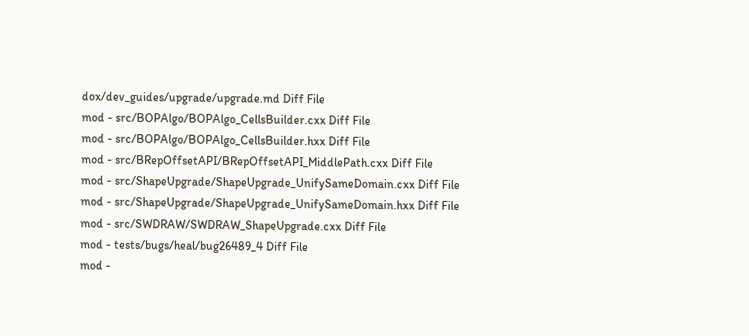dox/dev_guides/upgrade/upgrade.md Diff File
mod - src/BOPAlgo/BOPAlgo_CellsBuilder.cxx Diff File
mod - src/BOPAlgo/BOPAlgo_CellsBuilder.hxx Diff File
mod - src/BRepOffsetAPI/BRepOffsetAPI_MiddlePath.cxx Diff File
mod - src/ShapeUpgrade/ShapeUpgrade_UnifySameDomain.cxx Diff File
mod - src/ShapeUpgrade/ShapeUpgrade_UnifySameDomain.hxx Diff File
mod - src/SWDRAW/SWDRAW_ShapeUpgrade.cxx Diff File
mod - tests/bugs/heal/bug26489_4 Diff File
mod -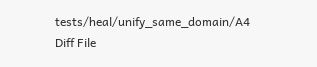tests/heal/unify_same_domain/A4 Diff File